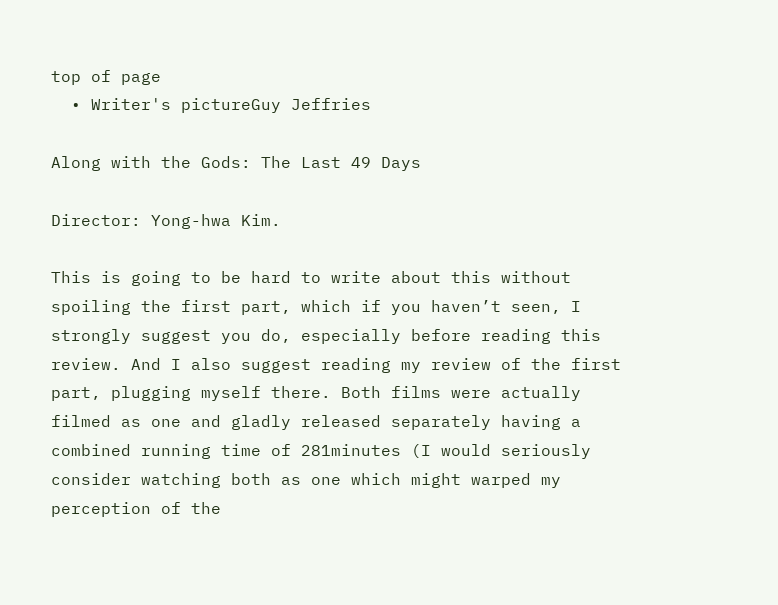top of page
  • Writer's pictureGuy Jeffries

Along with the Gods: The Last 49 Days

Director: Yong-hwa Kim.

This is going to be hard to write about this without spoiling the first part, which if you haven’t seen, I strongly suggest you do, especially before reading this review. And I also suggest reading my review of the first part, plugging myself there. Both films were actually filmed as one and gladly released separately having a combined running time of 281minutes (I would seriously consider watching both as one which might warped my perception of the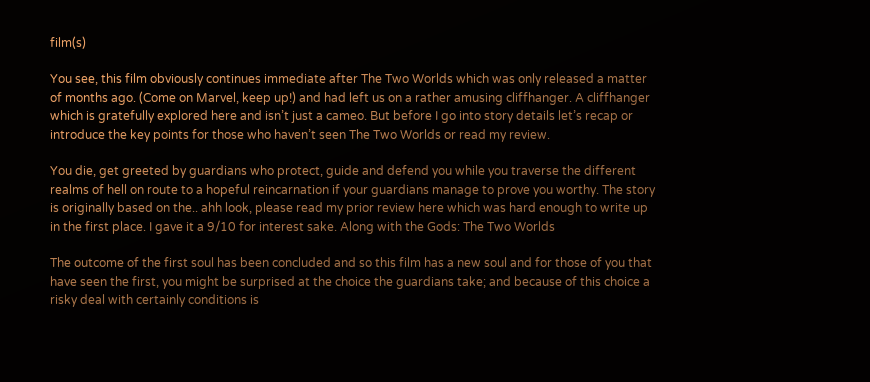film(s)

You see, this film obviously continues immediate after The Two Worlds which was only released a matter of months ago. (Come on Marvel, keep up!) and had left us on a rather amusing cliffhanger. A cliffhanger which is gratefully explored here and isn’t just a cameo. But before I go into story details let’s recap or introduce the key points for those who haven’t seen The Two Worlds or read my review.

You die, get greeted by guardians who protect, guide and defend you while you traverse the different realms of hell on route to a hopeful reincarnation if your guardians manage to prove you worthy. The story is originally based on the.. ahh look, please read my prior review here which was hard enough to write up in the first place. I gave it a 9/10 for interest sake. Along with the Gods: The Two Worlds

The outcome of the first soul has been concluded and so this film has a new soul and for those of you that have seen the first, you might be surprised at the choice the guardians take; and because of this choice a risky deal with certainly conditions is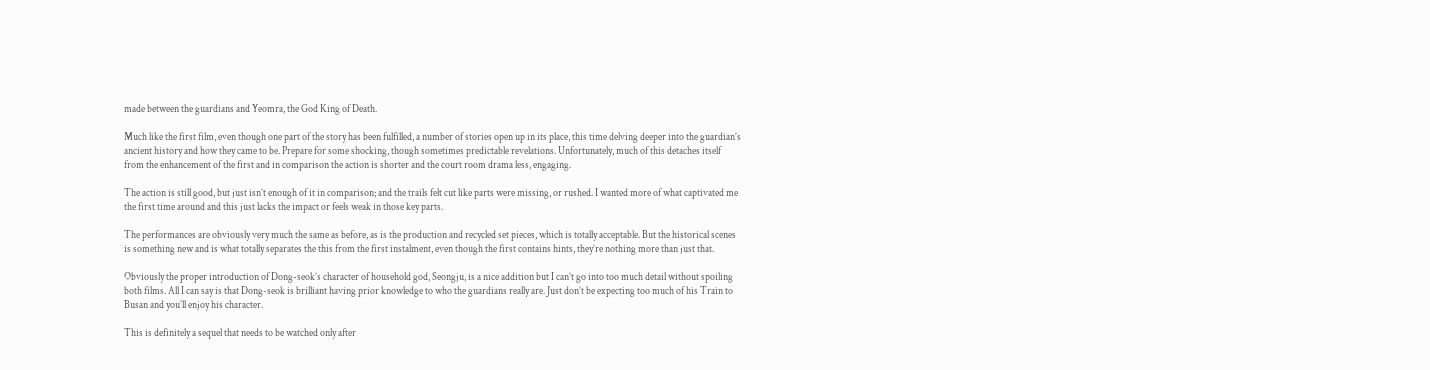made between the guardians and Yeomra, the God King of Death.

Much like the first film, even though one part of the story has been fulfilled, a number of stories open up in its place, this time delving deeper into the guardian’s ancient history and how they came to be. Prepare for some shocking, though sometimes predictable revelations. Unfortunately, much of this detaches itself from the enhancement of the first and in comparison the action is shorter and the court room drama less, engaging.

The action is still good, but just isn’t enough of it in comparison; and the trails felt cut like parts were missing, or rushed. I wanted more of what captivated me the first time around and this just lacks the impact or feels weak in those key parts.

The performances are obviously very much the same as before, as is the production and recycled set pieces, which is totally acceptable. But the historical scenes is something new and is what totally separates the this from the first instalment, even though the first contains hints, they’re nothing more than just that.

Obviously the proper introduction of Dong-seok’s character of household god, Seongju, is a nice addition but I can’t go into too much detail without spoiling both films. All I can say is that Dong-seok is brilliant having prior knowledge to who the guardians really are. Just don’t be expecting too much of his Train to Busan and you’ll enjoy his character.

This is definitely a sequel that needs to be watched only after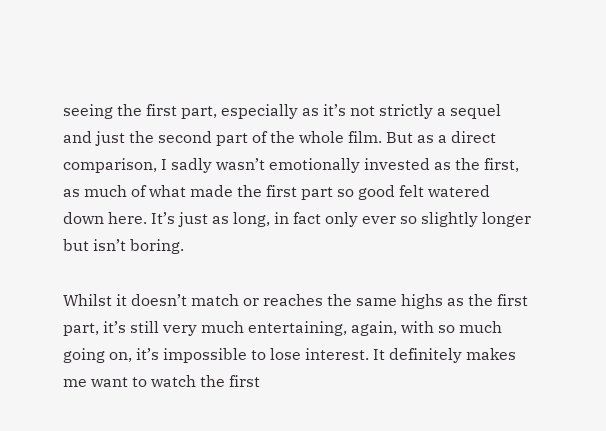seeing the first part, especially as it’s not strictly a sequel and just the second part of the whole film. But as a direct comparison, I sadly wasn’t emotionally invested as the first, as much of what made the first part so good felt watered down here. It’s just as long, in fact only ever so slightly longer but isn’t boring.

Whilst it doesn’t match or reaches the same highs as the first part, it’s still very much entertaining, again, with so much going on, it’s impossible to lose interest. It definitely makes me want to watch the first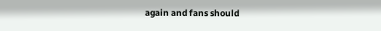again and fans should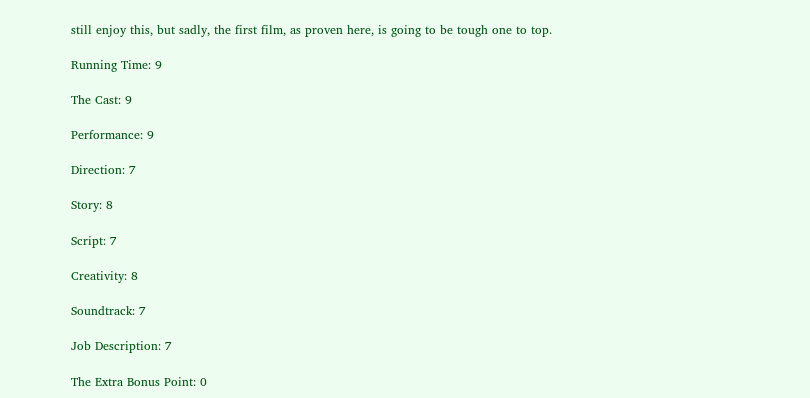still enjoy this, but sadly, the first film, as proven here, is going to be tough one to top.

Running Time: 9

The Cast: 9

Performance: 9

Direction: 7

Story: 8

Script: 7

Creativity: 8

Soundtrack: 7

Job Description: 7

The Extra Bonus Point: 0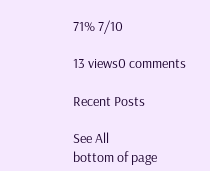71% 7/10

13 views0 comments

Recent Posts

See All
bottom of page